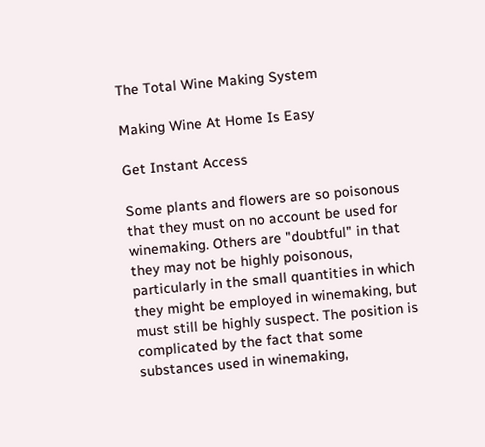The Total Wine Making System

Making Wine At Home Is Easy

Get Instant Access

Some plants and flowers are so poisonous that they must on no account be used for winemaking. Others are "doubtful" in that they may not be highly poisonous, particularly in the small quantities in which they might be employed in winemaking, but must still be highly suspect. The position is complicated by the fact that some substances used in winemaking,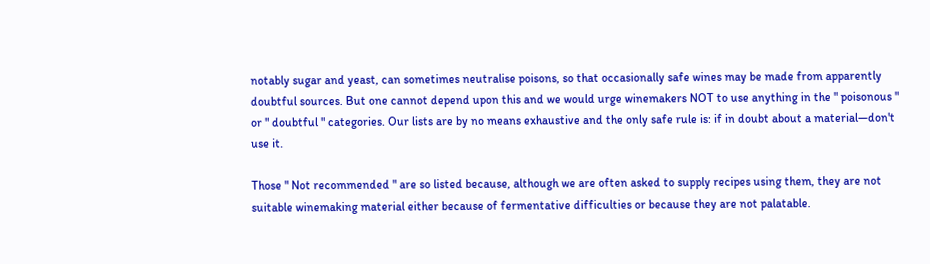notably sugar and yeast, can sometimes neutralise poisons, so that occasionally safe wines may be made from apparently doubtful sources. But one cannot depend upon this and we would urge winemakers NOT to use anything in the " poisonous " or " doubtful " categories. Our lists are by no means exhaustive and the only safe rule is: if in doubt about a material—don't use it.

Those " Not recommended " are so listed because, although we are often asked to supply recipes using them, they are not suitable winemaking material either because of fermentative difficulties or because they are not palatable.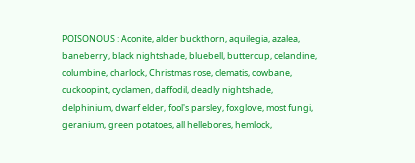POISONOUS : Aconite, alder buckthorn, aquilegia, azalea, baneberry, black nightshade, bluebell, buttercup, celandine, columbine, charlock, Christmas rose, clematis, cowbane, cuckoopint, cyclamen, daffodil, deadly nightshade, delphinium, dwarf elder, fool's parsley, foxglove, most fungi, geranium, green potatoes, all hellebores, hemlock,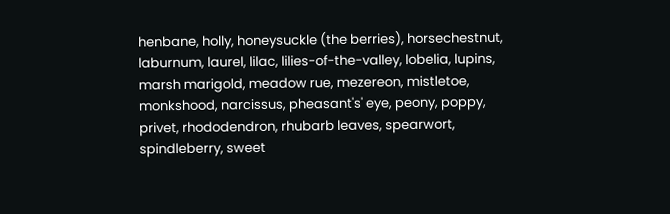henbane, holly, honeysuckle (the berries), horsechestnut, laburnum, laurel, lilac, lilies-of-the-valley, lobelia, lupins, marsh marigold, meadow rue, mezereon, mistletoe, monkshood, narcissus, pheasant's' eye, peony, poppy, privet, rhododendron, rhubarb leaves, spearwort, spindleberry, sweet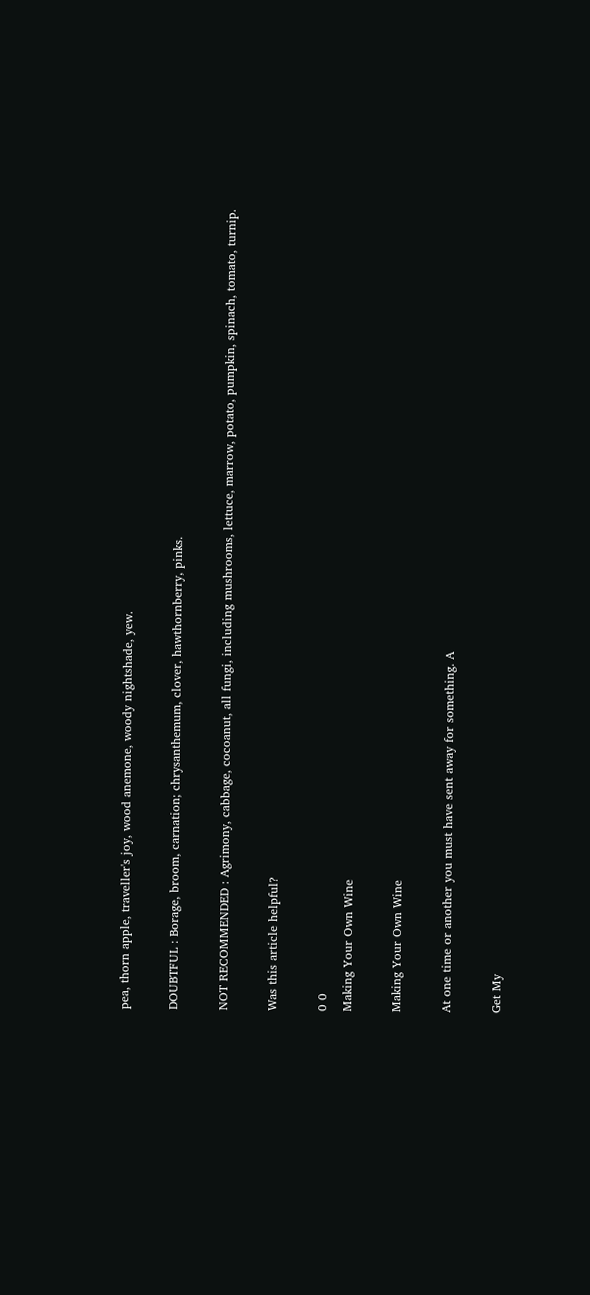pea, thorn apple, traveller's joy, wood anemone, woody nightshade, yew.

DOUBTFUL : Borage, broom, carnation; chrysanthemum, clover, hawthornberry, pinks.

NOT RECOMMENDED : Agrimony, cabbage, cocoanut, all fungi, including mushrooms, lettuce, marrow, potato, pumpkin, spinach, tomato, turnip.

Was this article helpful?

0 0
Making Your Own Wine

Making Your Own Wine

At one time or another you must have sent away for something. A

Get My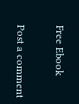Free Ebook

Post a comment